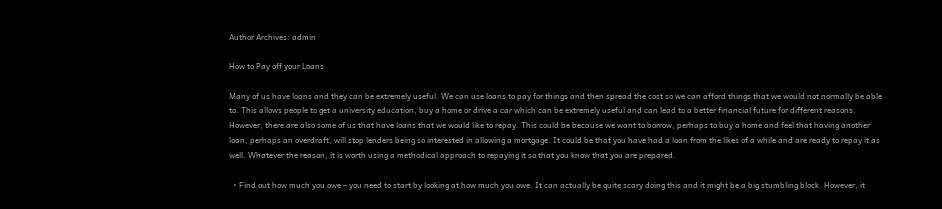Author Archives: admin

How to Pay off your Loans

Many of us have loans and they can be extremely useful. We can use loans to pay for things and then spread the cost so we can afford things that we would not normally be able to. This allows people to get a university education, buy a home or drive a car which can be extremely useful and can lead to a better financial future for different reasons. However, there are also some of us that have loans that we would like to repay. This could be because we want to borrow, perhaps to buy a home and feel that having another loan, perhaps an overdraft, will stop lenders being so interested in allowing a mortgage. It could be that you have had a loan from the likes of a while and are ready to repay it as well. Whatever the reason, it is worth using a methodical approach to repaying it so that you know that you are prepared.

  • Find out how much you owe – you need to start by looking at how much you owe. It can actually be quite scary doing this and it might be a big stumbling block. However, it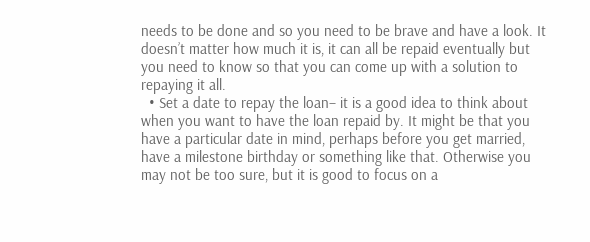needs to be done and so you need to be brave and have a look. It doesn’t matter how much it is, it can all be repaid eventually but you need to know so that you can come up with a solution to repaying it all.
  • Set a date to repay the loan– it is a good idea to think about when you want to have the loan repaid by. It might be that you have a particular date in mind, perhaps before you get married, have a milestone birthday or something like that. Otherwise you may not be too sure, but it is good to focus on a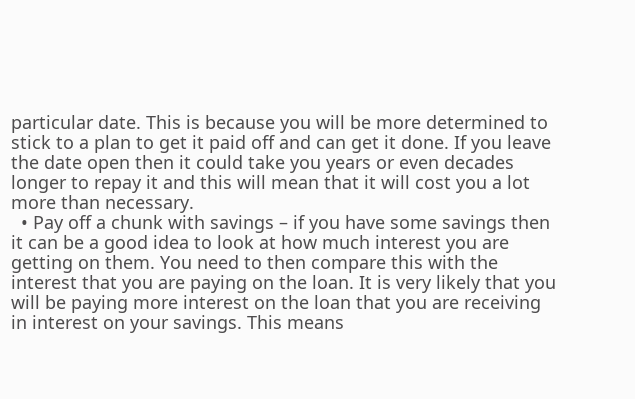particular date. This is because you will be more determined to stick to a plan to get it paid off and can get it done. If you leave the date open then it could take you years or even decades longer to repay it and this will mean that it will cost you a lot more than necessary.
  • Pay off a chunk with savings – if you have some savings then it can be a good idea to look at how much interest you are getting on them. You need to then compare this with the interest that you are paying on the loan. It is very likely that you will be paying more interest on the loan that you are receiving in interest on your savings. This means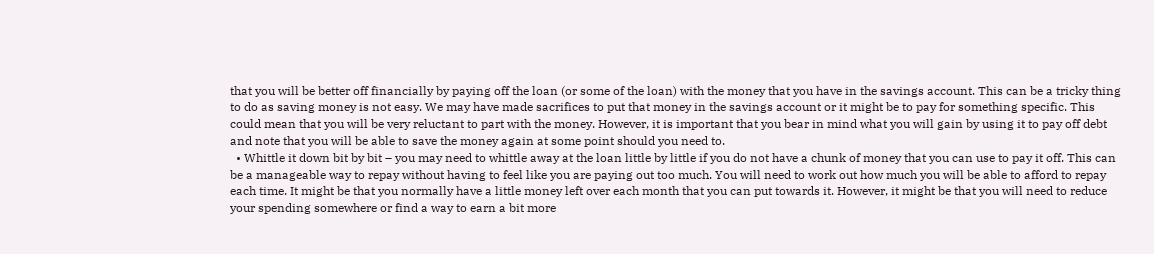that you will be better off financially by paying off the loan (or some of the loan) with the money that you have in the savings account. This can be a tricky thing to do as saving money is not easy. We may have made sacrifices to put that money in the savings account or it might be to pay for something specific. This could mean that you will be very reluctant to part with the money. However, it is important that you bear in mind what you will gain by using it to pay off debt and note that you will be able to save the money again at some point should you need to.
  • Whittle it down bit by bit – you may need to whittle away at the loan little by little if you do not have a chunk of money that you can use to pay it off. This can be a manageable way to repay without having to feel like you are paying out too much. You will need to work out how much you will be able to afford to repay each time. It might be that you normally have a little money left over each month that you can put towards it. However, it might be that you will need to reduce your spending somewhere or find a way to earn a bit more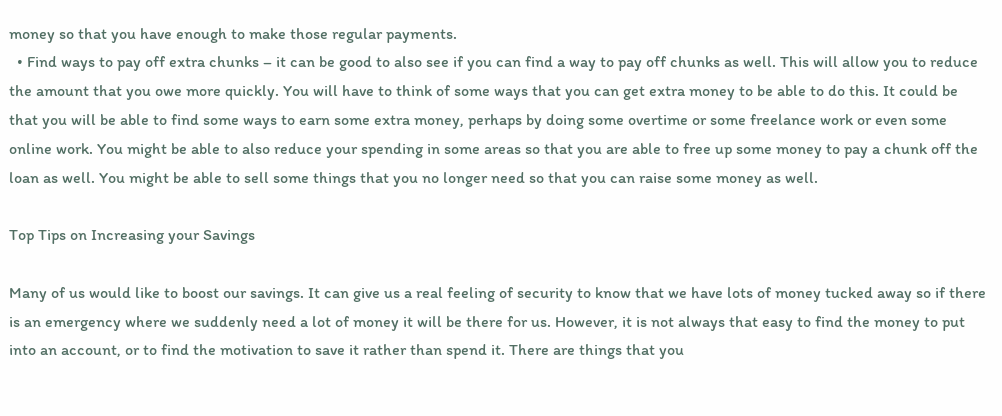money so that you have enough to make those regular payments.
  • Find ways to pay off extra chunks – it can be good to also see if you can find a way to pay off chunks as well. This will allow you to reduce the amount that you owe more quickly. You will have to think of some ways that you can get extra money to be able to do this. It could be that you will be able to find some ways to earn some extra money, perhaps by doing some overtime or some freelance work or even some online work. You might be able to also reduce your spending in some areas so that you are able to free up some money to pay a chunk off the loan as well. You might be able to sell some things that you no longer need so that you can raise some money as well.

Top Tips on Increasing your Savings

Many of us would like to boost our savings. It can give us a real feeling of security to know that we have lots of money tucked away so if there is an emergency where we suddenly need a lot of money it will be there for us. However, it is not always that easy to find the money to put into an account, or to find the motivation to save it rather than spend it. There are things that you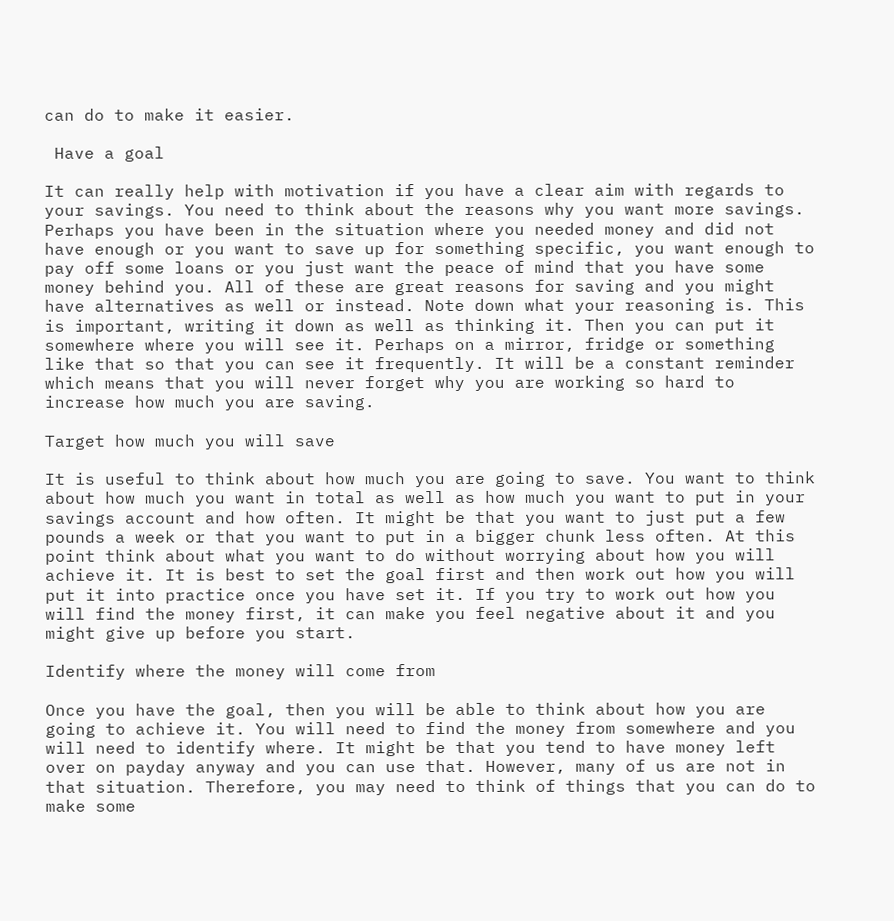can do to make it easier.

 Have a goal

It can really help with motivation if you have a clear aim with regards to your savings. You need to think about the reasons why you want more savings. Perhaps you have been in the situation where you needed money and did not have enough or you want to save up for something specific, you want enough to pay off some loans or you just want the peace of mind that you have some money behind you. All of these are great reasons for saving and you might have alternatives as well or instead. Note down what your reasoning is. This is important, writing it down as well as thinking it. Then you can put it somewhere where you will see it. Perhaps on a mirror, fridge or something like that so that you can see it frequently. It will be a constant reminder which means that you will never forget why you are working so hard to increase how much you are saving.

Target how much you will save

It is useful to think about how much you are going to save. You want to think about how much you want in total as well as how much you want to put in your savings account and how often. It might be that you want to just put a few pounds a week or that you want to put in a bigger chunk less often. At this point think about what you want to do without worrying about how you will achieve it. It is best to set the goal first and then work out how you will put it into practice once you have set it. If you try to work out how you will find the money first, it can make you feel negative about it and you might give up before you start.

Identify where the money will come from

Once you have the goal, then you will be able to think about how you are going to achieve it. You will need to find the money from somewhere and you will need to identify where. It might be that you tend to have money left over on payday anyway and you can use that. However, many of us are not in that situation. Therefore, you may need to think of things that you can do to make some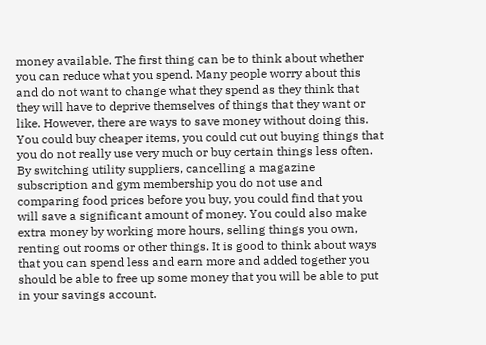money available. The first thing can be to think about whether you can reduce what you spend. Many people worry about this and do not want to change what they spend as they think that they will have to deprive themselves of things that they want or like. However, there are ways to save money without doing this. You could buy cheaper items, you could cut out buying things that you do not really use very much or buy certain things less often. By switching utility suppliers, cancelling a magazine subscription and gym membership you do not use and comparing food prices before you buy, you could find that you will save a significant amount of money. You could also make extra money by working more hours, selling things you own, renting out rooms or other things. It is good to think about ways that you can spend less and earn more and added together you should be able to free up some money that you will be able to put in your savings account.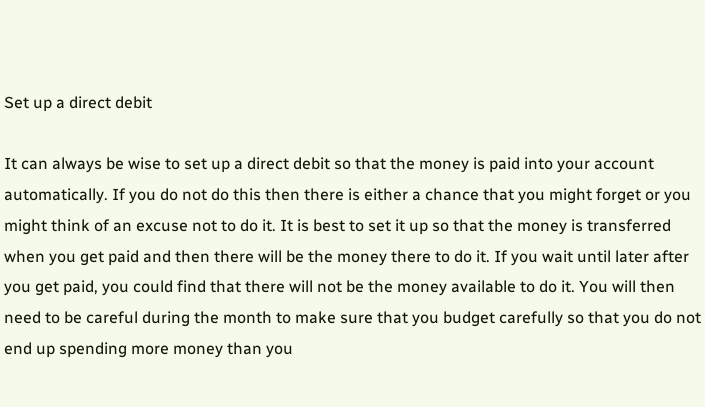Set up a direct debit

It can always be wise to set up a direct debit so that the money is paid into your account automatically. If you do not do this then there is either a chance that you might forget or you might think of an excuse not to do it. It is best to set it up so that the money is transferred when you get paid and then there will be the money there to do it. If you wait until later after you get paid, you could find that there will not be the money available to do it. You will then need to be careful during the month to make sure that you budget carefully so that you do not end up spending more money than you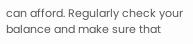can afford. Regularly check your balance and make sure that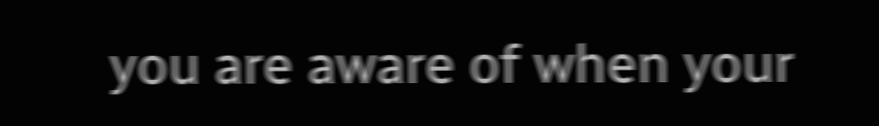you are aware of when your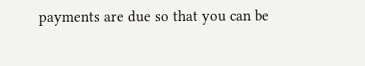payments are due so that you can be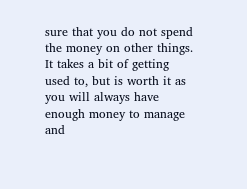sure that you do not spend the money on other things. It takes a bit of getting used to, but is worth it as you will always have enough money to manage and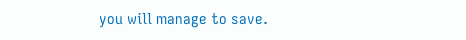you will manage to save.